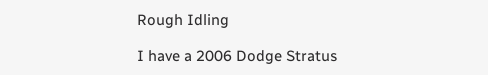Rough Idling

I have a 2006 Dodge Stratus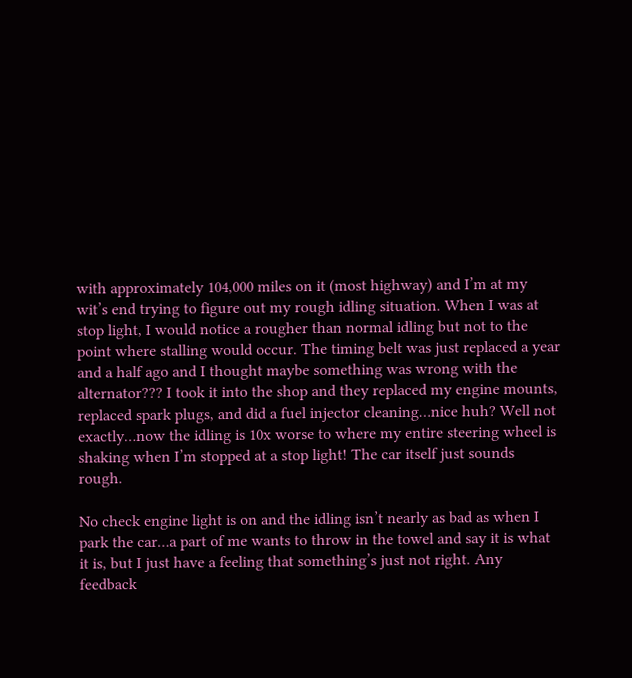with approximately 104,000 miles on it (most highway) and I’m at my wit’s end trying to figure out my rough idling situation. When I was at stop light, I would notice a rougher than normal idling but not to the point where stalling would occur. The timing belt was just replaced a year and a half ago and I thought maybe something was wrong with the alternator??? I took it into the shop and they replaced my engine mounts, replaced spark plugs, and did a fuel injector cleaning…nice huh? Well not exactly…now the idling is 10x worse to where my entire steering wheel is shaking when I’m stopped at a stop light! The car itself just sounds rough.

No check engine light is on and the idling isn’t nearly as bad as when I park the car…a part of me wants to throw in the towel and say it is what it is, but I just have a feeling that something’s just not right. Any feedback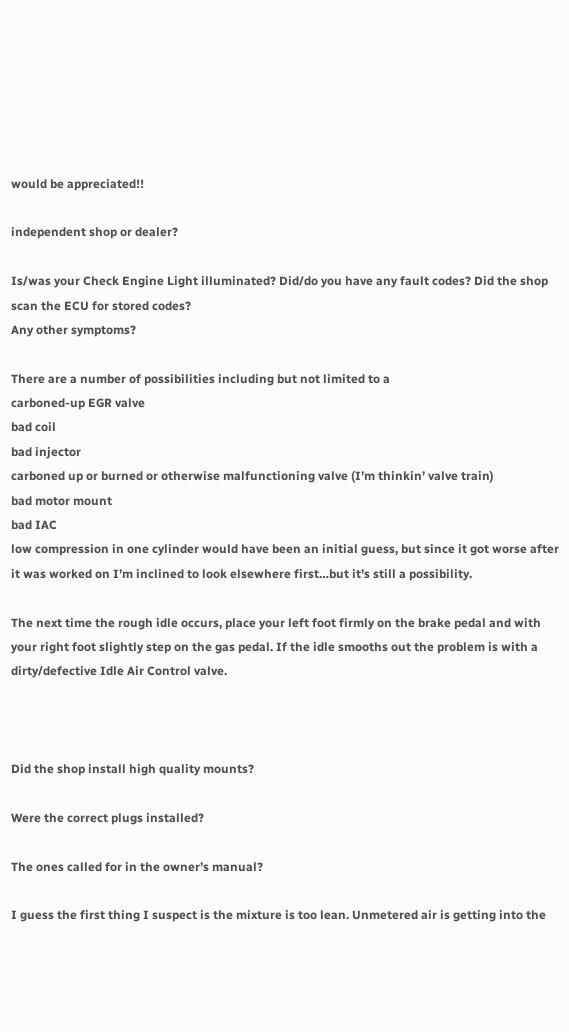would be appreciated!!

independent shop or dealer?

Is/was your Check Engine Light illuminated? Did/do you have any fault codes? Did the shop scan the ECU for stored codes?
Any other symptoms?

There are a number of possibilities including but not limited to a
carboned-up EGR valve
bad coil
bad injector
carboned up or burned or otherwise malfunctioning valve (I’m thinkin’ valve train)
bad motor mount
bad IAC
low compression in one cylinder would have been an initial guess, but since it got worse after it was worked on I’m inclined to look elsewhere first…but it’s still a possibility.

The next time the rough idle occurs, place your left foot firmly on the brake pedal and with your right foot slightly step on the gas pedal. If the idle smooths out the problem is with a dirty/defective Idle Air Control valve.



Did the shop install high quality mounts?

Were the correct plugs installed?

The ones called for in the owner’s manual?

I guess the first thing I suspect is the mixture is too lean. Unmetered air is getting into the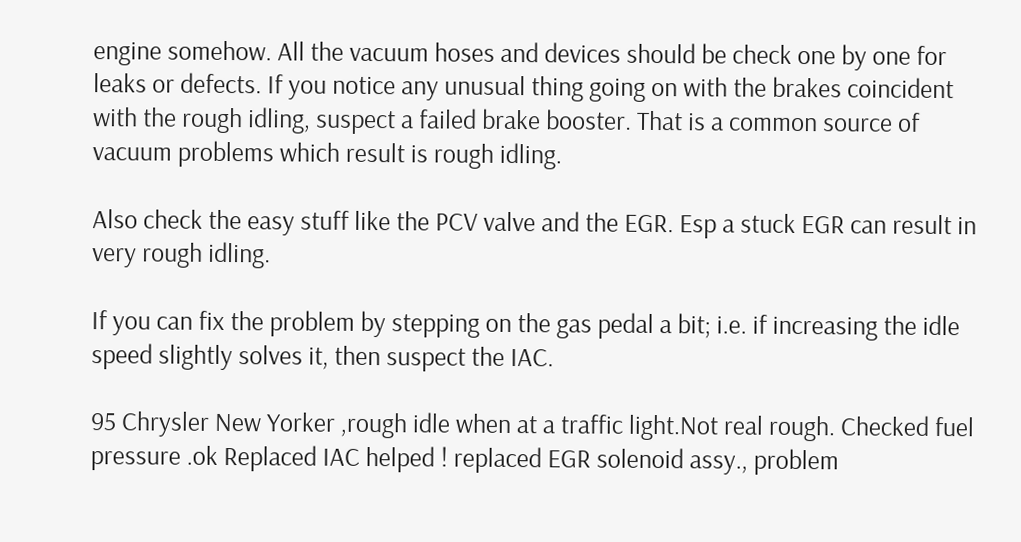engine somehow. All the vacuum hoses and devices should be check one by one for leaks or defects. If you notice any unusual thing going on with the brakes coincident with the rough idling, suspect a failed brake booster. That is a common source of vacuum problems which result is rough idling.

Also check the easy stuff like the PCV valve and the EGR. Esp a stuck EGR can result in very rough idling.

If you can fix the problem by stepping on the gas pedal a bit; i.e. if increasing the idle speed slightly solves it, then suspect the IAC.

95 Chrysler New Yorker ,rough idle when at a traffic light.Not real rough. Checked fuel pressure .ok Replaced IAC helped ! replaced EGR solenoid assy., problem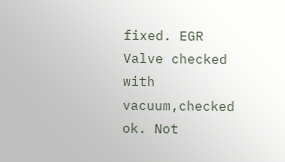fixed. EGR Valve checked with vacuum,checked ok. Not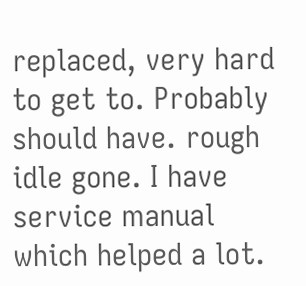replaced, very hard to get to. Probably should have. rough idle gone. I have service manual which helped a lot.